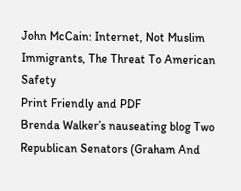John McCain: Internet, Not Muslim Immigrants, The Threat To American Safety
Print Friendly and PDF
Brenda Walker’s nauseating blog Two Republican Senators (Graham And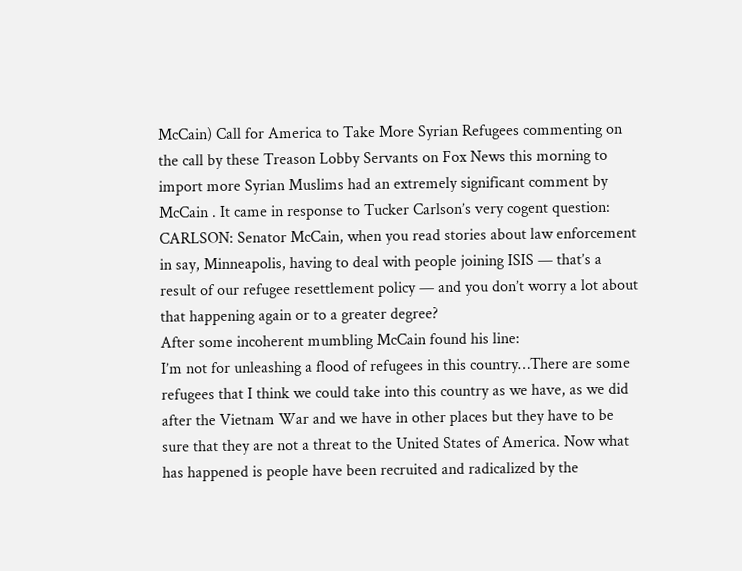McCain) Call for America to Take More Syrian Refugees commenting on the call by these Treason Lobby Servants on Fox News this morning to import more Syrian Muslims had an extremely significant comment by McCain . It came in response to Tucker Carlson’s very cogent question:
CARLSON: Senator McCain, when you read stories about law enforcement in say, Minneapolis, having to deal with people joining ISIS — that’s a result of our refugee resettlement policy — and you don’t worry a lot about that happening again or to a greater degree?
After some incoherent mumbling McCain found his line:
I’m not for unleashing a flood of refugees in this country…There are some refugees that I think we could take into this country as we have, as we did after the Vietnam War and we have in other places but they have to be sure that they are not a threat to the United States of America. Now what has happened is people have been recruited and radicalized by the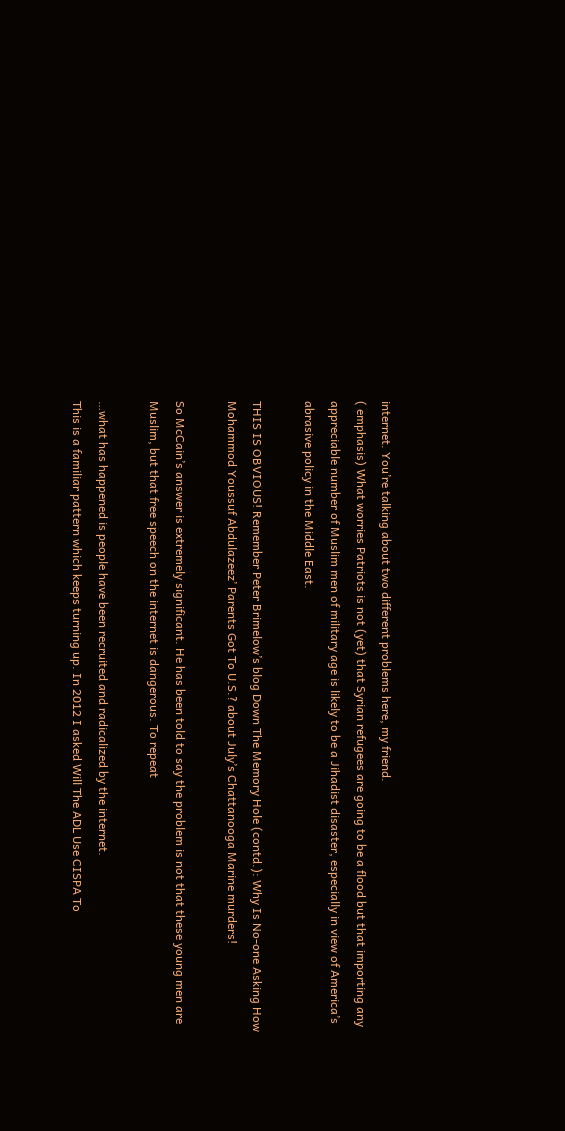internet. You’re talking about two different problems here, my friend.
( emphasis) What worries Patriots is not (yet) that Syrian refugees are going to be a flood but that importing any appreciable number of Muslim men of military age is likely to be a Jihadist disaster, especially in view of America’s abrasive policy in the Middle East.

THIS IS OBVIOUS! Remember Peter Brimelow’s blog Down The Memory Hole (contd.): Why Is No-one Asking How Mohammod Youssuf Abdulazeez’ Parents Got To U.S.? about July’s Chattanooga Marine murders!

So McCain’s answer is extremely significant. He has been told to say the problem is not that these young men are Muslim, but that free speech on the internet is dangerous. To repeat

…what has happened is people have been recruited and radicalized by the internet.
This is a familiar pattern which keeps turning up. In 2012 I asked Will The ADL Use CISPA To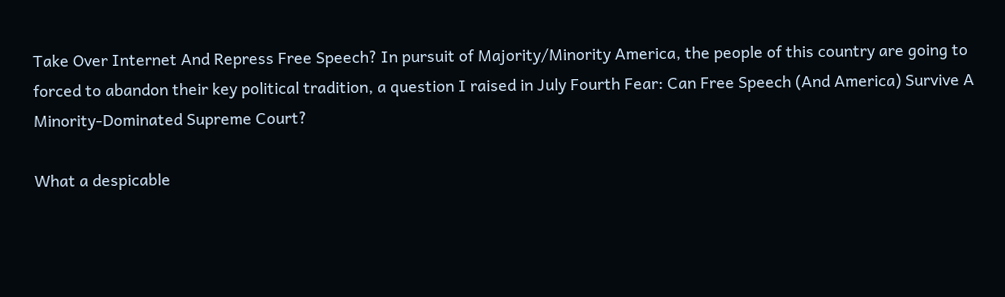Take Over Internet And Repress Free Speech? In pursuit of Majority/Minority America, the people of this country are going to forced to abandon their key political tradition, a question I raised in July Fourth Fear: Can Free Speech (And America) Survive A Minority-Dominated Supreme Court?

What a despicable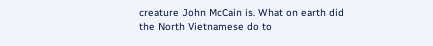creature John McCain is. What on earth did the North Vietnamese do to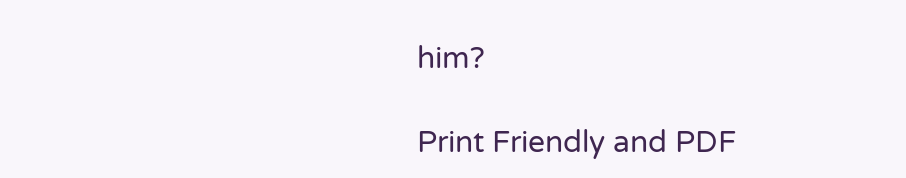him?

Print Friendly and PDF